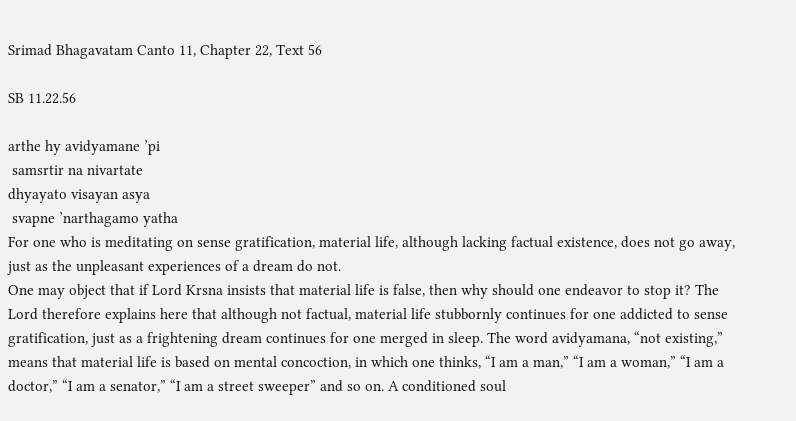Srimad Bhagavatam Canto 11, Chapter 22, Text 56

SB 11.22.56

arthe hy avidyamane ’pi
 samsrtir na nivartate
dhyayato visayan asya
 svapne ’narthagamo yatha
For one who is meditating on sense gratification, material life, although lacking factual existence, does not go away, just as the unpleasant experiences of a dream do not.
One may object that if Lord Krsna insists that material life is false, then why should one endeavor to stop it? The Lord therefore explains here that although not factual, material life stubbornly continues for one addicted to sense gratification, just as a frightening dream continues for one merged in sleep. The word avidyamana, “not existing,” means that material life is based on mental concoction, in which one thinks, “I am a man,” “I am a woman,” “I am a doctor,” “I am a senator,” “I am a street sweeper” and so on. A conditioned soul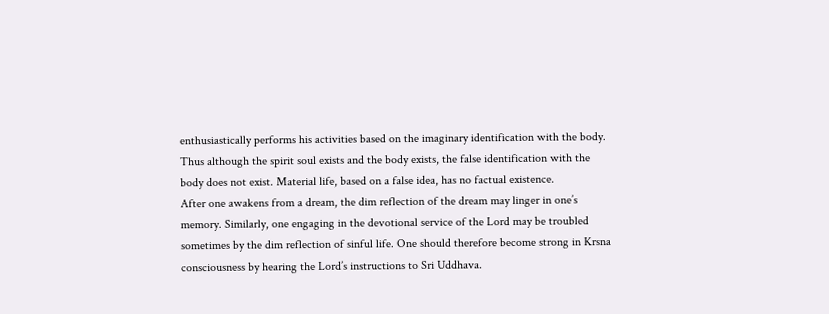enthusiastically performs his activities based on the imaginary identification with the body. Thus although the spirit soul exists and the body exists, the false identification with the body does not exist. Material life, based on a false idea, has no factual existence.
After one awakens from a dream, the dim reflection of the dream may linger in one’s memory. Similarly, one engaging in the devotional service of the Lord may be troubled sometimes by the dim reflection of sinful life. One should therefore become strong in Krsna consciousness by hearing the Lord’s instructions to Sri Uddhava.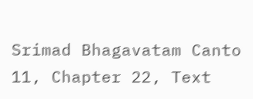Srimad Bhagavatam Canto 11, Chapter 22, Text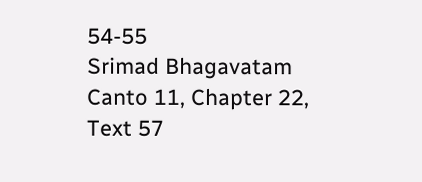54-55
Srimad Bhagavatam Canto 11, Chapter 22, Text 57